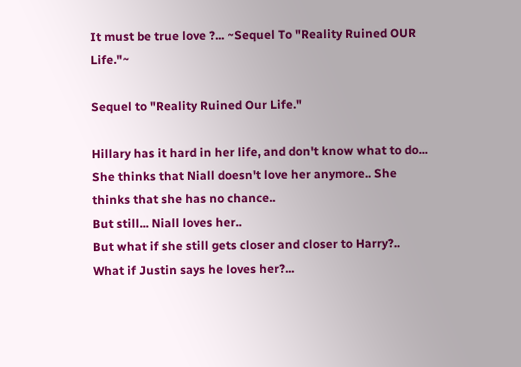It must be true love ?... ~Sequel To "Reality Ruined OUR Life."~

Sequel to "Reality Ruined Our Life."

Hillary has it hard in her life, and don't know what to do...
She thinks that Niall doesn't love her anymore.. She thinks that she has no chance..
But still... Niall loves her..
But what if she still gets closer and closer to Harry?..
What if Justin says he loves her?...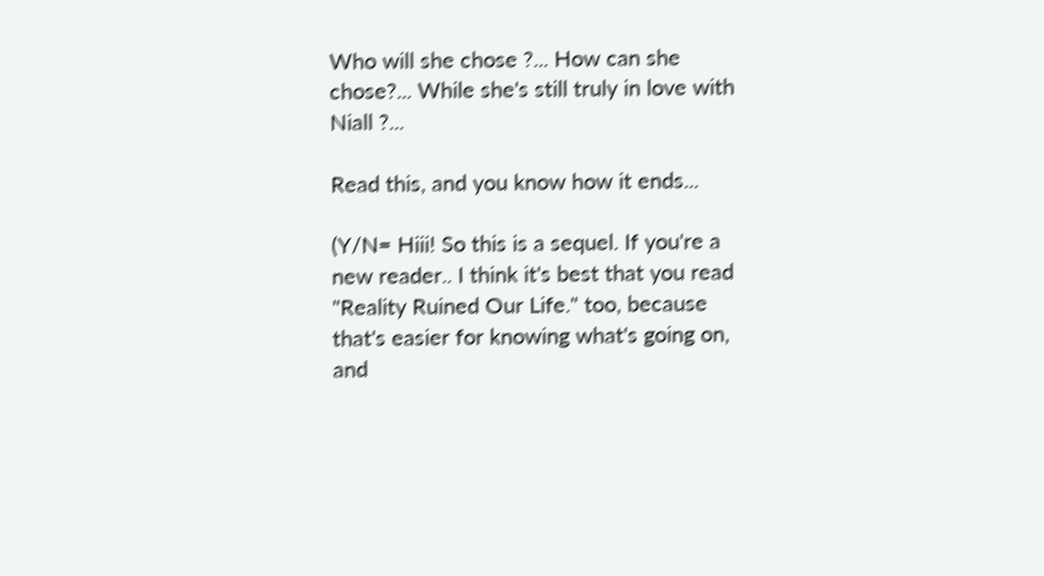Who will she chose ?... How can she chose?... While she's still truly in love with Niall ?...

Read this, and you know how it ends...

(Y/N= Hiii! So this is a sequel. If you're a new reader.. I think it's best that you read "Reality Ruined Our Life." too, because that's easier for knowing what's going on, and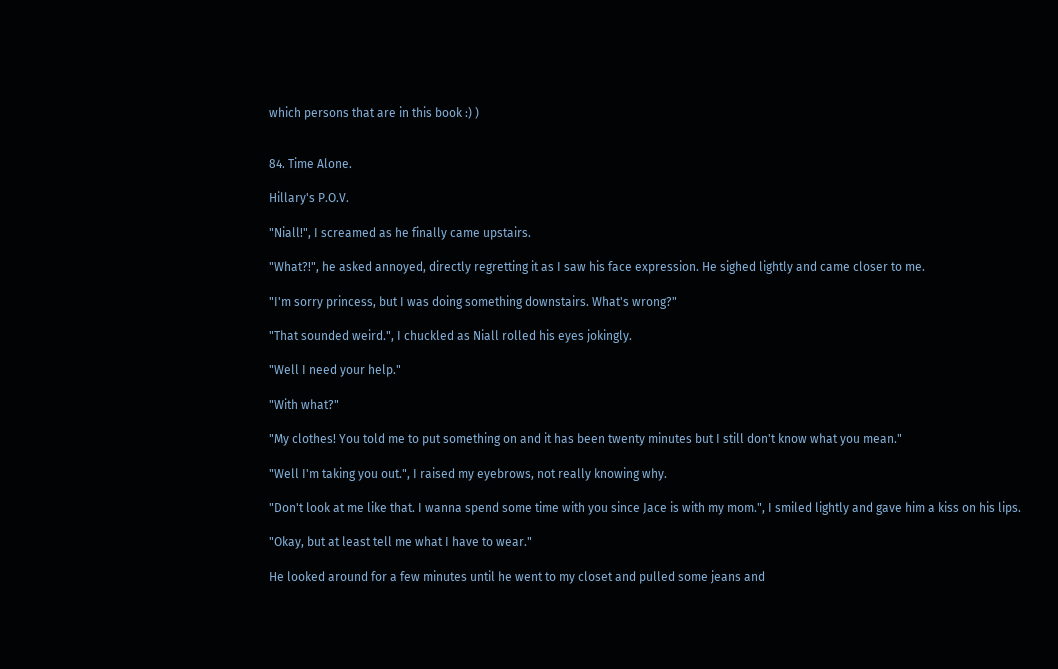which persons that are in this book :) )


84. Time Alone.

Hillary's P.O.V.

"Niall!", I screamed as he finally came upstairs.

"What?!", he asked annoyed, directly regretting it as I saw his face expression. He sighed lightly and came closer to me.

"I'm sorry princess, but I was doing something downstairs. What's wrong?"

"That sounded weird.", I chuckled as Niall rolled his eyes jokingly.

"Well I need your help."

"With what?"

"My clothes! You told me to put something on and it has been twenty minutes but I still don't know what you mean."

"Well I'm taking you out.", I raised my eyebrows, not really knowing why.

"Don't look at me like that. I wanna spend some time with you since Jace is with my mom.", I smiled lightly and gave him a kiss on his lips.

"Okay, but at least tell me what I have to wear."

He looked around for a few minutes until he went to my closet and pulled some jeans and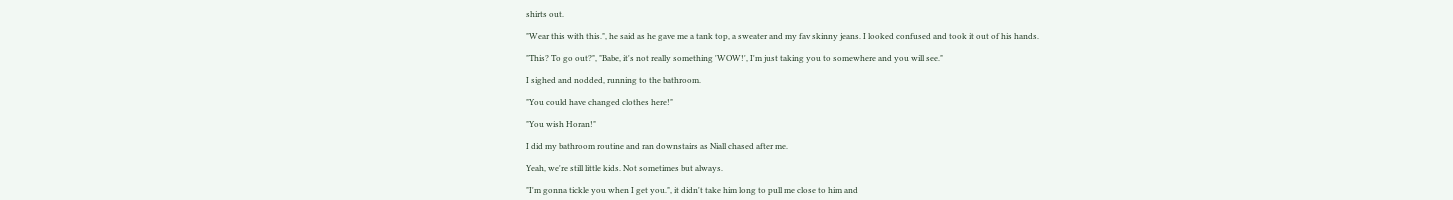shirts out.

"Wear this with this.", he said as he gave me a tank top, a sweater and my fav skinny jeans. I looked confused and took it out of his hands.

"This? To go out?", "Babe, it's not really something 'WOW!', I'm just taking you to somewhere and you will see."

I sighed and nodded, running to the bathroom.

"You could have changed clothes here!"

"You wish Horan!"

I did my bathroom routine and ran downstairs as Niall chased after me.

Yeah, we're still little kids. Not sometimes but always.

"I'm gonna tickle you when I get you.", it didn't take him long to pull me close to him and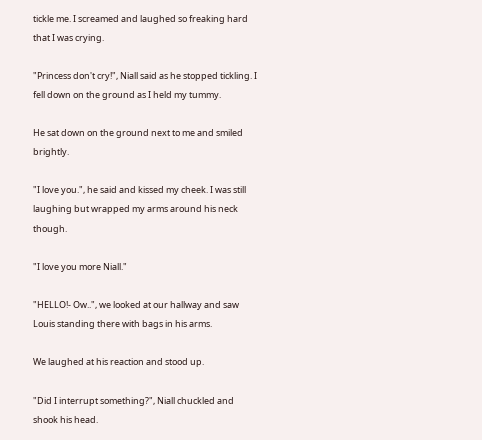tickle me. I screamed and laughed so freaking hard that I was crying.

"Princess don't cry!", Niall said as he stopped tickling. I fell down on the ground as I held my tummy.

He sat down on the ground next to me and smiled brightly.

"I love you.", he said and kissed my cheek. I was still laughing but wrapped my arms around his neck though.

"I love you more Niall."

"HELLO!- Ow..", we looked at our hallway and saw Louis standing there with bags in his arms.

We laughed at his reaction and stood up.

"Did I interrupt something?", Niall chuckled and shook his head.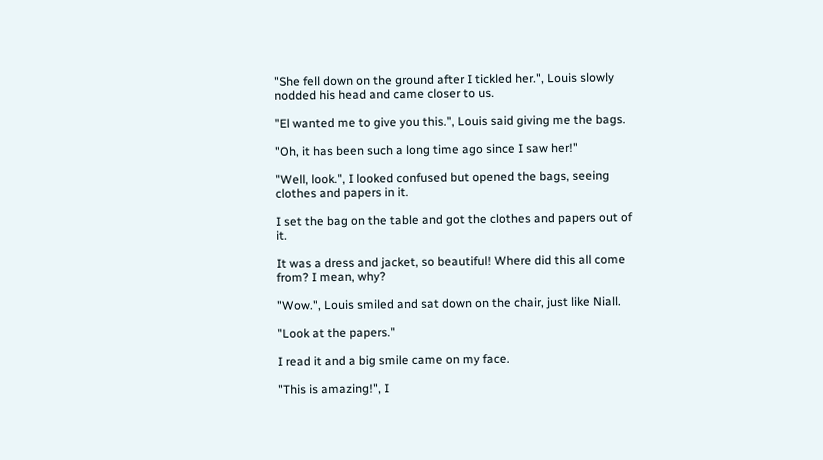"She fell down on the ground after I tickled her.", Louis slowly nodded his head and came closer to us.

"El wanted me to give you this.", Louis said giving me the bags.

"Oh, it has been such a long time ago since I saw her!"

"Well, look.", I looked confused but opened the bags, seeing clothes and papers in it.

I set the bag on the table and got the clothes and papers out of it.

It was a dress and jacket, so beautiful! Where did this all come from? I mean, why?

"Wow.", Louis smiled and sat down on the chair, just like Niall.

"Look at the papers."

I read it and a big smile came on my face.

"This is amazing!", I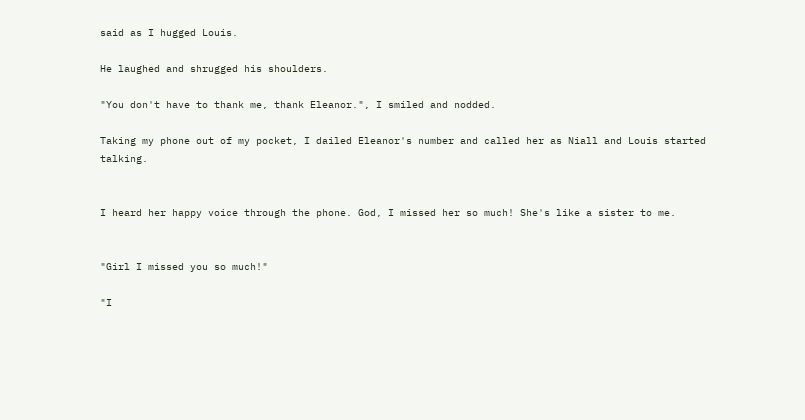said as I hugged Louis.

He laughed and shrugged his shoulders.

"You don't have to thank me, thank Eleanor.", I smiled and nodded.

Taking my phone out of my pocket, I dailed Eleanor's number and called her as Niall and Louis started talking.


I heard her happy voice through the phone. God, I missed her so much! She's like a sister to me.


"Girl I missed you so much!"

"I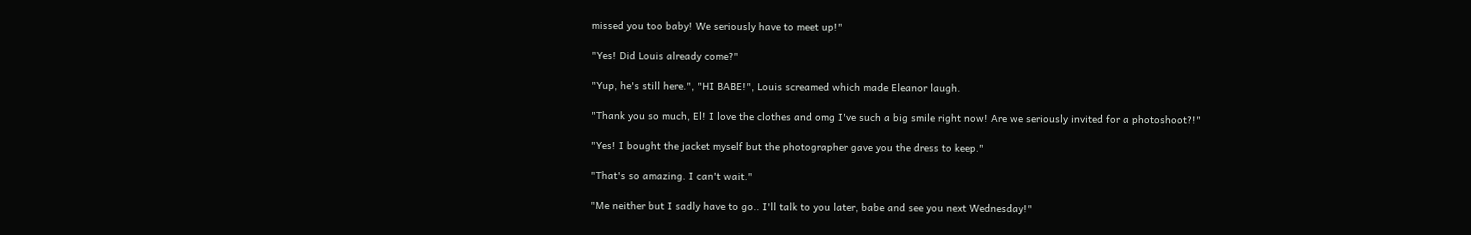missed you too baby! We seriously have to meet up!"

"Yes! Did Louis already come?"

"Yup, he's still here.", "HI BABE!", Louis screamed which made Eleanor laugh.

"Thank you so much, El! I love the clothes and omg I've such a big smile right now! Are we seriously invited for a photoshoot?!"

"Yes! I bought the jacket myself but the photographer gave you the dress to keep."

"That's so amazing. I can't wait."

"Me neither but I sadly have to go.. I'll talk to you later, babe and see you next Wednesday!"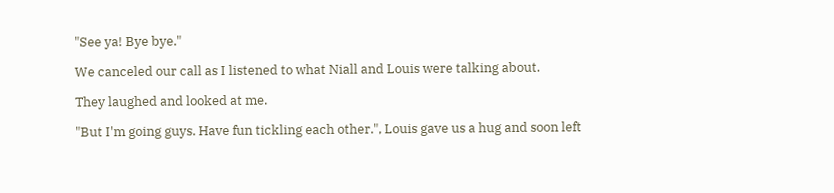"See ya! Bye bye."

We canceled our call as I listened to what Niall and Louis were talking about.

They laughed and looked at me.

"But I'm going guys. Have fun tickling each other.", Louis gave us a hug and soon left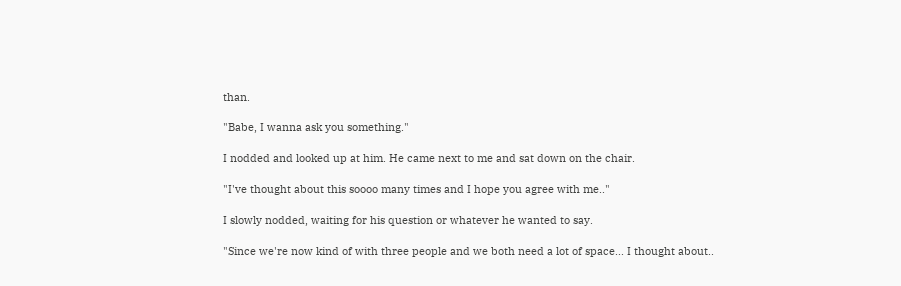than.

"Babe, I wanna ask you something."

I nodded and looked up at him. He came next to me and sat down on the chair.

"I've thought about this soooo many times and I hope you agree with me.."

I slowly nodded, waiting for his question or whatever he wanted to say.

"Since we're now kind of with three people and we both need a lot of space... I thought about..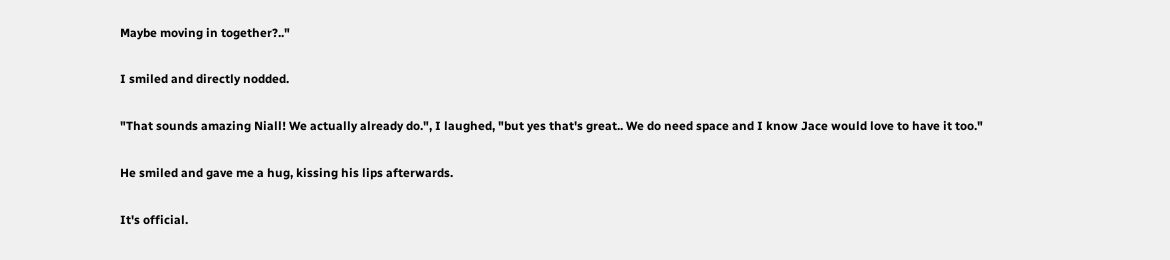Maybe moving in together?.."

I smiled and directly nodded.

"That sounds amazing Niall! We actually already do.", I laughed, "but yes that's great.. We do need space and I know Jace would love to have it too."

He smiled and gave me a hug, kissing his lips afterwards.

It's official.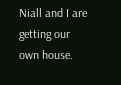Niall and I are getting our own house.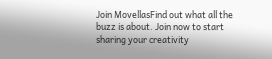Join MovellasFind out what all the buzz is about. Join now to start sharing your creativity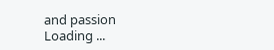and passion
Loading ...